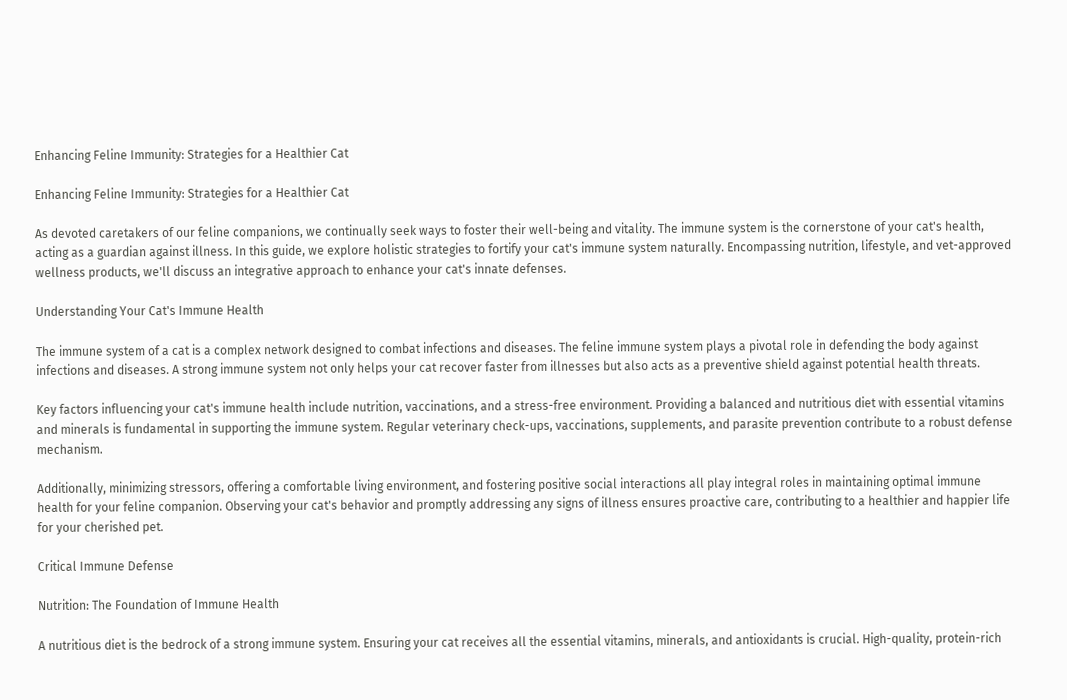Enhancing Feline Immunity: Strategies for a Healthier Cat

Enhancing Feline Immunity: Strategies for a Healthier Cat

As devoted caretakers of our feline companions, we continually seek ways to foster their well-being and vitality. The immune system is the cornerstone of your cat's health, acting as a guardian against illness. In this guide, we explore holistic strategies to fortify your cat's immune system naturally. Encompassing nutrition, lifestyle, and vet-approved wellness products, we'll discuss an integrative approach to enhance your cat's innate defenses.

Understanding Your Cat's Immune Health

The immune system of a cat is a complex network designed to combat infections and diseases. The feline immune system plays a pivotal role in defending the body against infections and diseases. A strong immune system not only helps your cat recover faster from illnesses but also acts as a preventive shield against potential health threats.

Key factors influencing your cat's immune health include nutrition, vaccinations, and a stress-free environment. Providing a balanced and nutritious diet with essential vitamins and minerals is fundamental in supporting the immune system. Regular veterinary check-ups, vaccinations, supplements, and parasite prevention contribute to a robust defense mechanism.

Additionally, minimizing stressors, offering a comfortable living environment, and fostering positive social interactions all play integral roles in maintaining optimal immune health for your feline companion. Observing your cat's behavior and promptly addressing any signs of illness ensures proactive care, contributing to a healthier and happier life for your cherished pet.

Critical Immune Defense

Nutrition: The Foundation of Immune Health

A nutritious diet is the bedrock of a strong immune system. Ensuring your cat receives all the essential vitamins, minerals, and antioxidants is crucial. High-quality, protein-rich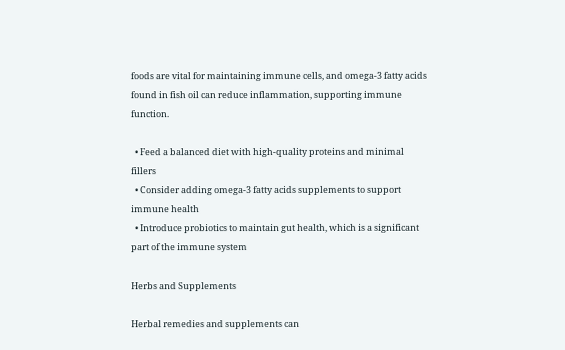foods are vital for maintaining immune cells, and omega-3 fatty acids found in fish oil can reduce inflammation, supporting immune function.

  • Feed a balanced diet with high-quality proteins and minimal fillers
  • Consider adding omega-3 fatty acids supplements to support immune health
  • Introduce probiotics to maintain gut health, which is a significant part of the immune system

Herbs and Supplements

Herbal remedies and supplements can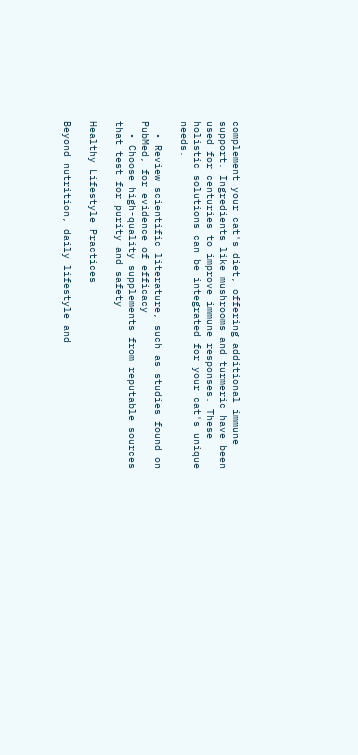complement your cat's diet, offering additional immune support. Ingredients like mushrooms and turmeric have been used for centuries to improve immune responses. These holistic solutions can be integrated for your cat's unique needs.

  • Review scientific literature, such as studies found on PubMed, for evidence of efficacy
  • Choose high-quality supplements from reputable sources that test for purity and safety

Healthy Lifestyle Practices

Beyond nutrition, daily lifestyle and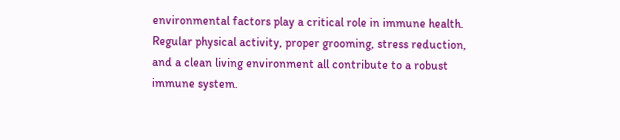environmental factors play a critical role in immune health. Regular physical activity, proper grooming, stress reduction, and a clean living environment all contribute to a robust immune system.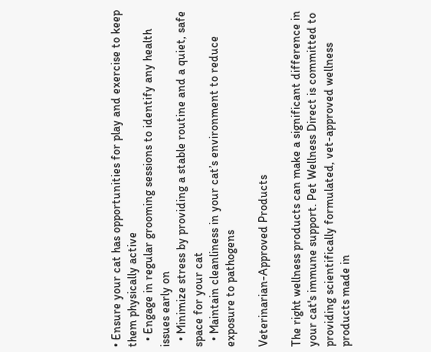• Ensure your cat has opportunities for play and exercise to keep them physically active
  • Engage in regular grooming sessions to identify any health issues early on
  • Minimize stress by providing a stable routine and a quiet, safe space for your cat
  • Maintain cleanliness in your cat’s environment to reduce exposure to pathogens

Veterinarian-Approved Products

The right wellness products can make a significant difference in your cat's immune support. Pet Wellness Direct is committed to providing scientifically formulated, vet-approved wellness products made in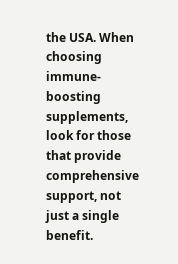the USA. When choosing immune-boosting supplements, look for those that provide comprehensive support, not just a single benefit.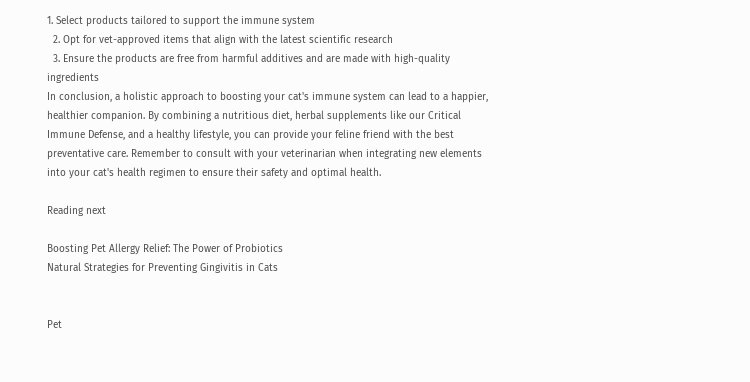1. Select products tailored to support the immune system
  2. Opt for vet-approved items that align with the latest scientific research
  3. Ensure the products are free from harmful additives and are made with high-quality ingredients
In conclusion, a holistic approach to boosting your cat's immune system can lead to a happier, healthier companion. By combining a nutritious diet, herbal supplements like our Critical Immune Defense, and a healthy lifestyle, you can provide your feline friend with the best preventative care. Remember to consult with your veterinarian when integrating new elements into your cat's health regimen to ensure their safety and optimal health.

Reading next

Boosting Pet Allergy Relief: The Power of Probiotics
Natural Strategies for Preventing Gingivitis in Cats


Pet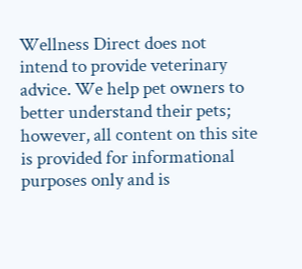Wellness Direct does not intend to provide veterinary advice. We help pet owners to better understand their pets; however, all content on this site is provided for informational purposes only and is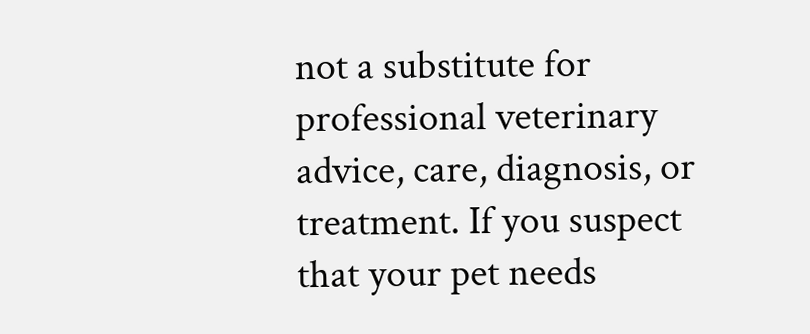not a substitute for professional veterinary advice, care, diagnosis, or treatment. If you suspect that your pet needs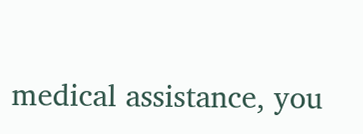medical assistance, you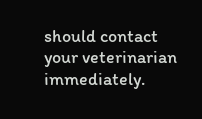should contact your veterinarian immediately.